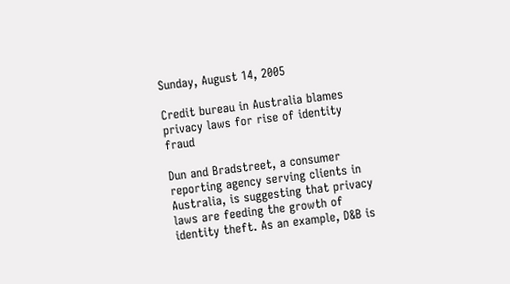Sunday, August 14, 2005

Credit bureau in Australia blames privacy laws for rise of identity fraud

Dun and Bradstreet, a consumer reporting agency serving clients in Australia, is suggesting that privacy laws are feeding the growth of identity theft. As an example, D&B is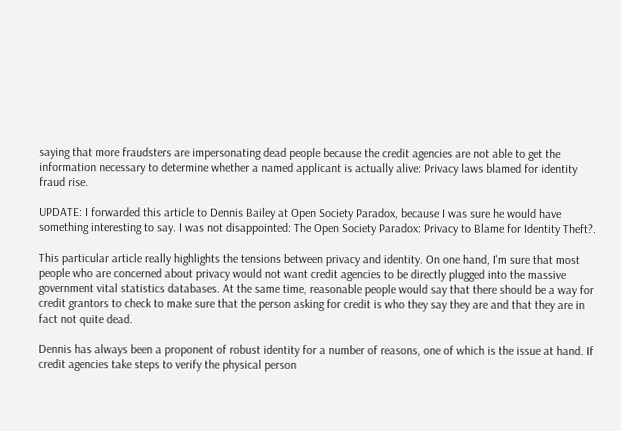saying that more fraudsters are impersonating dead people because the credit agencies are not able to get the information necessary to determine whether a named applicant is actually alive: Privacy laws blamed for identity fraud rise.

UPDATE: I forwarded this article to Dennis Bailey at Open Society Paradox, because I was sure he would have something interesting to say. I was not disappointed: The Open Society Paradox: Privacy to Blame for Identity Theft?.

This particular article really highlights the tensions between privacy and identity. On one hand, I'm sure that most people who are concerned about privacy would not want credit agencies to be directly plugged into the massive government vital statistics databases. At the same time, reasonable people would say that there should be a way for credit grantors to check to make sure that the person asking for credit is who they say they are and that they are in fact not quite dead.

Dennis has always been a proponent of robust identity for a number of reasons, one of which is the issue at hand. If credit agencies take steps to verify the physical person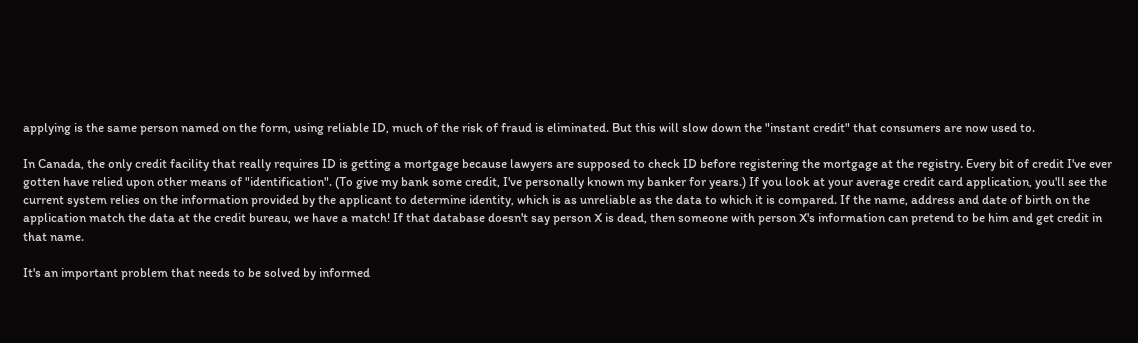applying is the same person named on the form, using reliable ID, much of the risk of fraud is eliminated. But this will slow down the "instant credit" that consumers are now used to.

In Canada, the only credit facility that really requires ID is getting a mortgage because lawyers are supposed to check ID before registering the mortgage at the registry. Every bit of credit I've ever gotten have relied upon other means of "identification". (To give my bank some credit, I've personally known my banker for years.) If you look at your average credit card application, you'll see the current system relies on the information provided by the applicant to determine identity, which is as unreliable as the data to which it is compared. If the name, address and date of birth on the application match the data at the credit bureau, we have a match! If that database doesn't say person X is dead, then someone with person X's information can pretend to be him and get credit in that name.

It's an important problem that needs to be solved by informed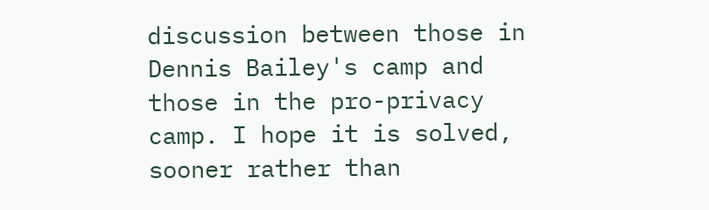discussion between those in Dennis Bailey's camp and those in the pro-privacy camp. I hope it is solved, sooner rather than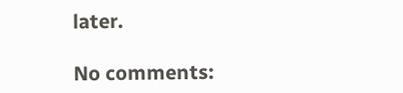later.

No comments: